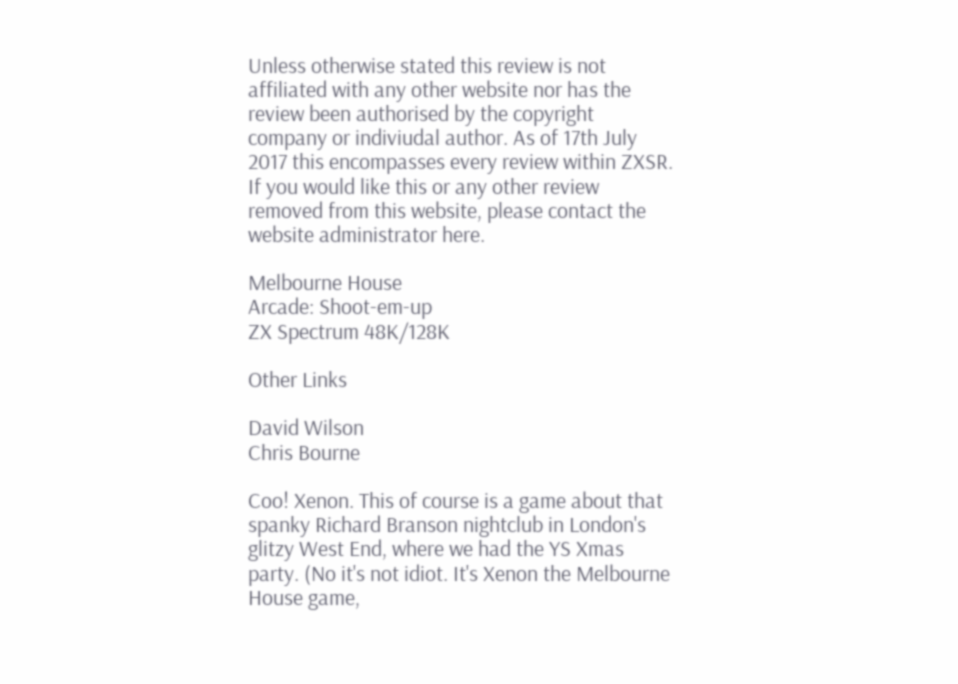Unless otherwise stated this review is not affiliated with any other website nor has the review been authorised by the copyright company or indiviudal author. As of 17th July 2017 this encompasses every review within ZXSR. If you would like this or any other review removed from this website, please contact the website administrator here.

Melbourne House
Arcade: Shoot-em-up
ZX Spectrum 48K/128K

Other Links

David Wilson
Chris Bourne

Coo! Xenon. This of course is a game about that spanky Richard Branson nightclub in London's glitzy West End, where we had the YS Xmas party. (No it's not idiot. It's Xenon the Melbourne House game,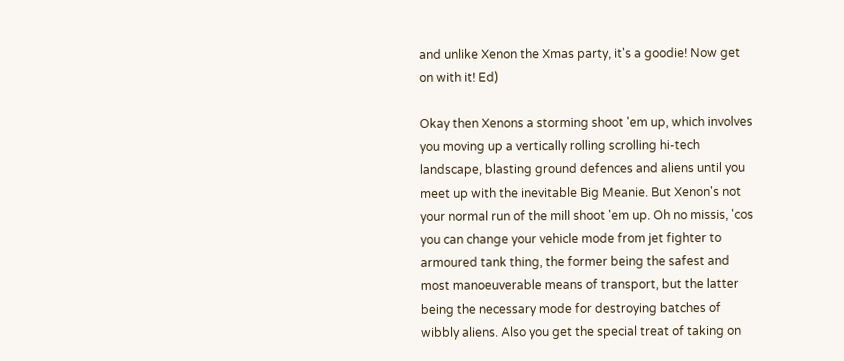and unlike Xenon the Xmas party, it's a goodie! Now get on with it! Ed)

Okay then Xenons a storming shoot 'em up, which involves you moving up a vertically rolling scrolling hi-tech landscape, blasting ground defences and aliens until you meet up with the inevitable Big Meanie. But Xenon's not your normal run of the mill shoot 'em up. Oh no missis, 'cos you can change your vehicle mode from jet fighter to armoured tank thing, the former being the safest and most manoeuverable means of transport, but the latter being the necessary mode for destroying batches of wibbly aliens. Also you get the special treat of taking on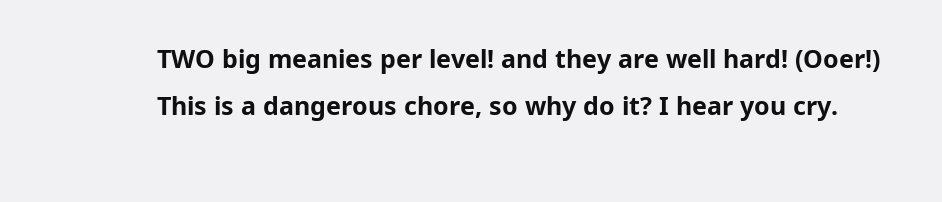TWO big meanies per level! and they are well hard! (Ooer!) This is a dangerous chore, so why do it? I hear you cry.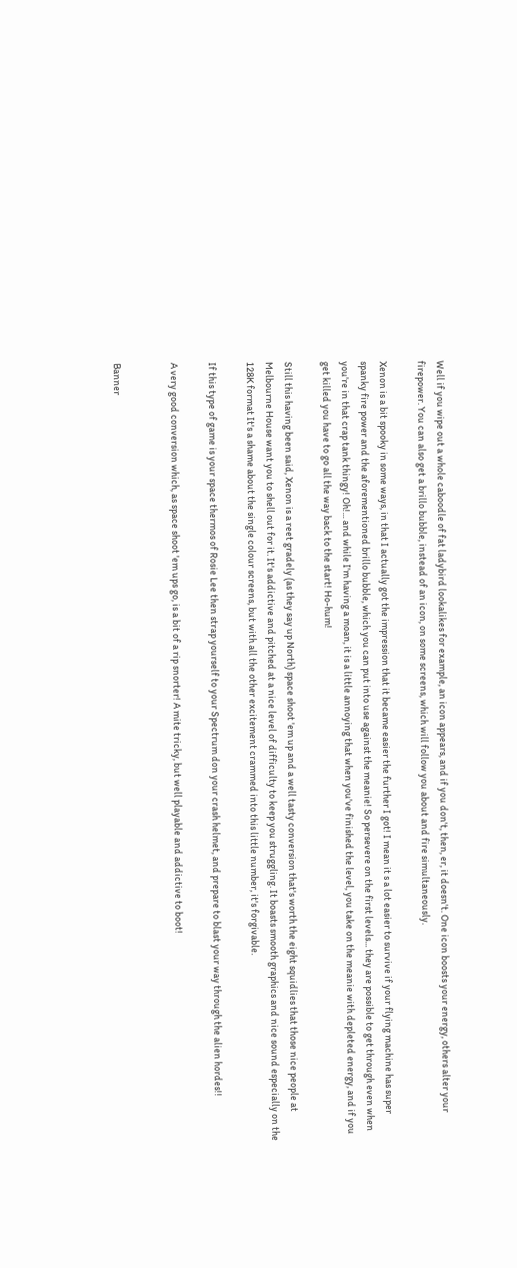Well if you wipe out a whole caboodle of fat ladybird lookalikes for example, an icon appears, and if you don't, then, er, it doesn't. One icon boosts your energy, others alter your firepower. You can also get a brillo bubble, instead of an icon, on some screens, which will follow you about and fire simultaneously.

Xenon is a bit spooky in some ways, in that I actually got the impression that it became easier the further I got! I mean it s a lot easier to survive if your flying machine has super spanky fire power and the aforementioned brillo bubble, which you can put into use against the meanie! So persevere on the first levels... they are possible to get through even when you're in that crap tank thingy! Oh!... and while I'm having a moan, it is a little annoying that when you've finished the level, you take on the meanie with depleted energy, and if you get killed you have to go all the way back to the start! Ho-hum!

Still this having been said, Xenon is a reet gradely (as they say up North) space shoot 'em up and a well tasty conversion that's worth the eight squidlies that those nice people at Melbourne House want you to shell out for it. It's addictive and pitched at a nice level of difficulty to keep you struggling. It boasts smooth graphics and nice sound especially on the 128K format It's a shame about the single colour screens, but with all the other excitement crammed into this little number, it's forgivable.

If this type of game is your space thermos of Rosie Lee then strap yourself to your Spectrum don your crash helmet, and prepare to blast your way through the alien hordes!!

A very good conversion which, as space shoot 'em ups go, is a bit of a rip snorter! A mite tricky, but well playable and addictive to boot!


Banner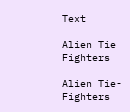Text

Alien Tie Fighters

Alien Tie-Fighters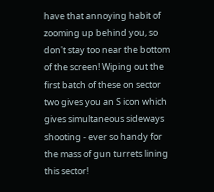have that annoying habit of zooming up behind you, so don't stay too near the bottom of the screen! Wiping out the first batch of these on sector two gives you an S icon which gives simultaneous sideways shooting - ever so handy for the mass of gun turrets lining this sector!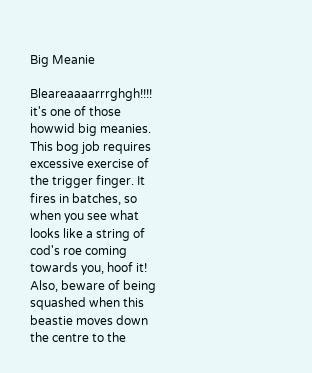Big Meanie

Bleareaaaarrrghgh!!!! it's one of those howwid big meanies. This bog job requires excessive exercise of the trigger finger. It fires in batches, so when you see what looks like a string of cod's roe coming towards you, hoof it! Also, beware of being squashed when this beastie moves down the centre to the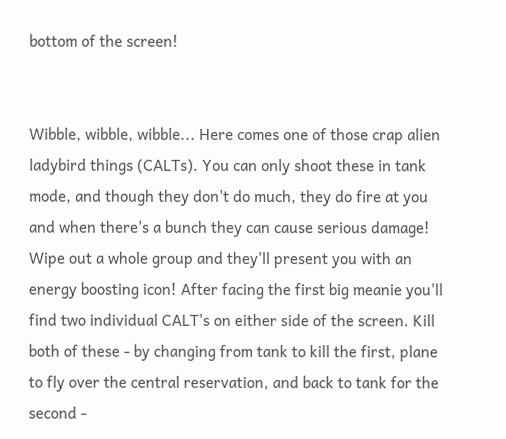bottom of the screen!


Wibble, wibble, wibble... Here comes one of those crap alien ladybird things (CALTs). You can only shoot these in tank mode, and though they don't do much, they do fire at you and when there's a bunch they can cause serious damage! Wipe out a whole group and they'll present you with an energy boosting icon! After facing the first big meanie you'll find two individual CALT's on either side of the screen. Kill both of these - by changing from tank to kill the first, plane to fly over the central reservation, and back to tank for the second -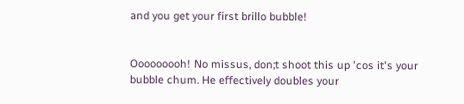and you get your first brillo bubble!


Ooooooooh! No missus, don;t shoot this up 'cos it's your bubble chum. He effectively doubles your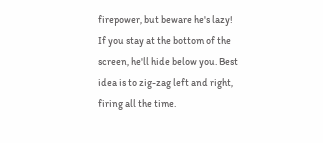firepower, but beware he's lazy! If you stay at the bottom of the screen, he'll hide below you. Best idea is to zig-zag left and right, firing all the time.